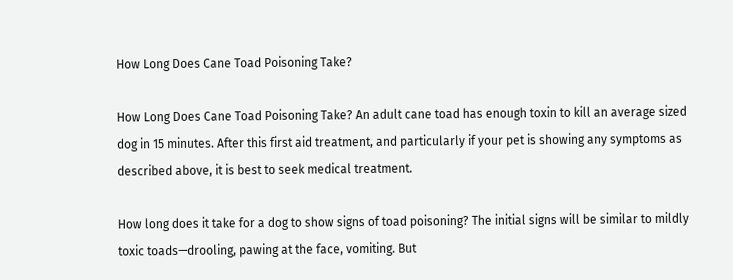How Long Does Cane Toad Poisoning Take?

How Long Does Cane Toad Poisoning Take? An adult cane toad has enough toxin to kill an average sized dog in 15 minutes. After this first aid treatment, and particularly if your pet is showing any symptoms as described above, it is best to seek medical treatment.

How long does it take for a dog to show signs of toad poisoning? The initial signs will be similar to mildly toxic toads—drooling, pawing at the face, vomiting. But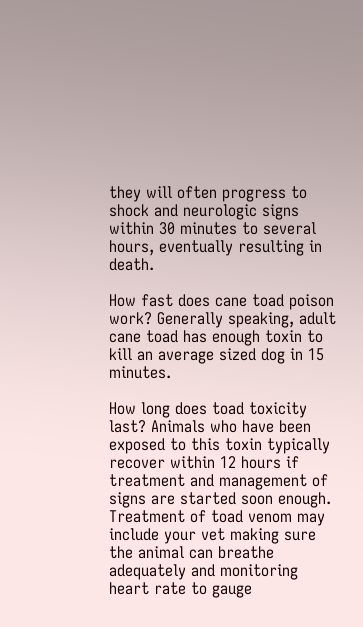they will often progress to shock and neurologic signs within 30 minutes to several hours, eventually resulting in death.

How fast does cane toad poison work? Generally speaking, adult cane toad has enough toxin to kill an average sized dog in 15 minutes.

How long does toad toxicity last? Animals who have been exposed to this toxin typically recover within 12 hours if treatment and management of signs are started soon enough. Treatment of toad venom may include your vet making sure the animal can breathe adequately and monitoring heart rate to gauge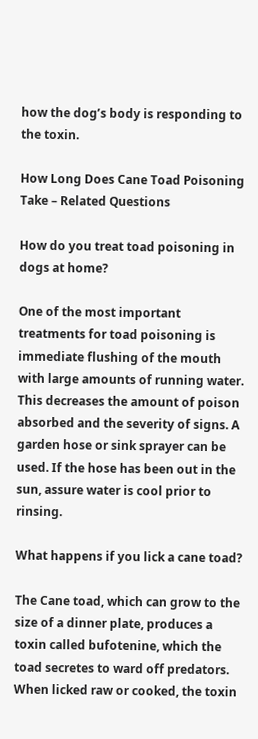how the dog’s body is responding to the toxin.

How Long Does Cane Toad Poisoning Take – Related Questions

How do you treat toad poisoning in dogs at home?

One of the most important treatments for toad poisoning is immediate flushing of the mouth with large amounts of running water. This decreases the amount of poison absorbed and the severity of signs. A garden hose or sink sprayer can be used. If the hose has been out in the sun, assure water is cool prior to rinsing.

What happens if you lick a cane toad?

The Cane toad, which can grow to the size of a dinner plate, produces a toxin called bufotenine, which the toad secretes to ward off predators. When licked raw or cooked, the toxin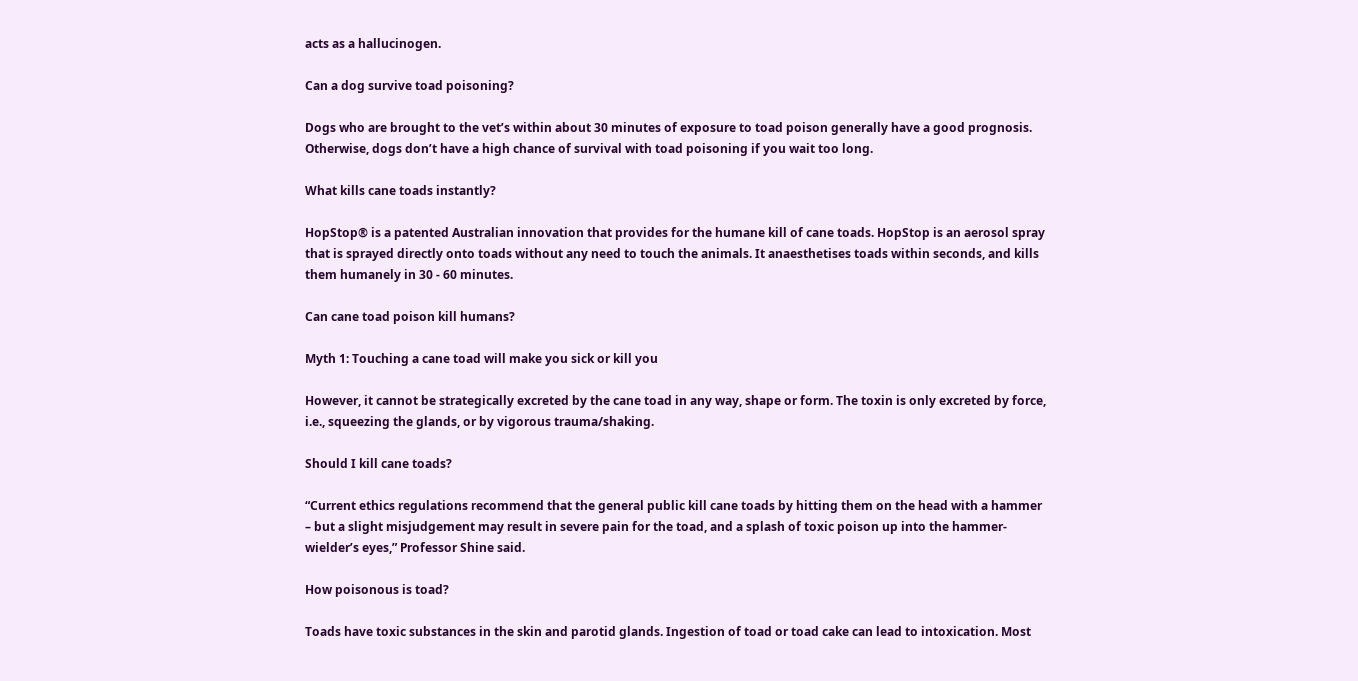acts as a hallucinogen.

Can a dog survive toad poisoning?

Dogs who are brought to the vet’s within about 30 minutes of exposure to toad poison generally have a good prognosis. Otherwise, dogs don’t have a high chance of survival with toad poisoning if you wait too long.

What kills cane toads instantly?

HopStop® is a patented Australian innovation that provides for the humane kill of cane toads. HopStop is an aerosol spray that is sprayed directly onto toads without any need to touch the animals. It anaesthetises toads within seconds, and kills them humanely in 30 ‐ 60 minutes.

Can cane toad poison kill humans?

Myth 1: Touching a cane toad will make you sick or kill you

However, it cannot be strategically excreted by the cane toad in any way, shape or form. The toxin is only excreted by force, i.e., squeezing the glands, or by vigorous trauma/shaking.

Should I kill cane toads?

“Current ethics regulations recommend that the general public kill cane toads by hitting them on the head with a hammer – but a slight misjudgement may result in severe pain for the toad, and a splash of toxic poison up into the hammer-wielder’s eyes,” Professor Shine said.

How poisonous is toad?

Toads have toxic substances in the skin and parotid glands. Ingestion of toad or toad cake can lead to intoxication. Most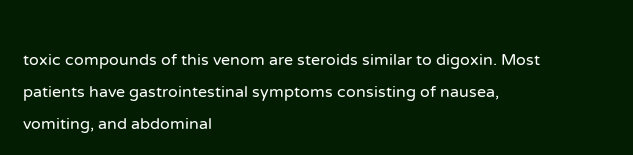toxic compounds of this venom are steroids similar to digoxin. Most patients have gastrointestinal symptoms consisting of nausea, vomiting, and abdominal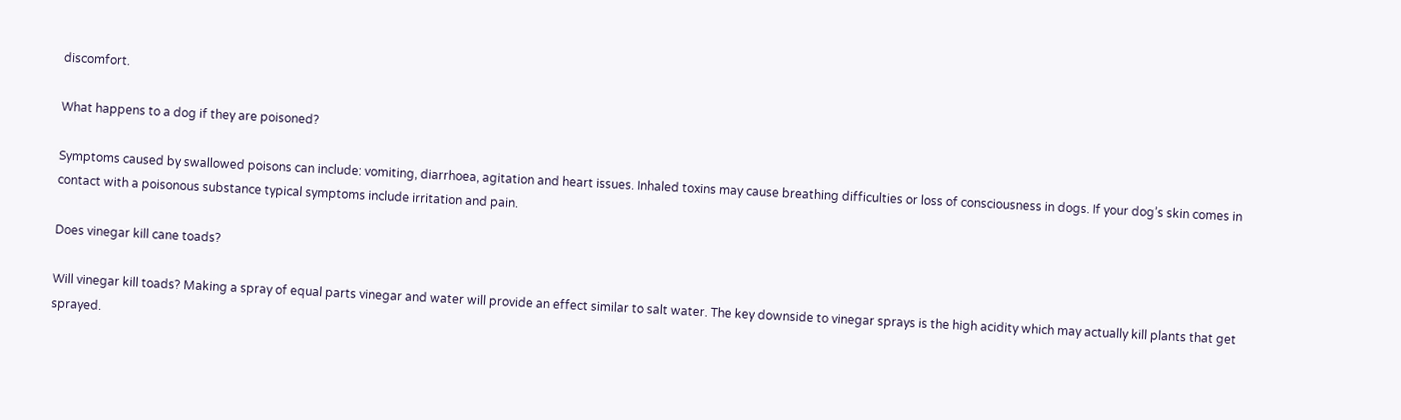discomfort.

What happens to a dog if they are poisoned?

Symptoms caused by swallowed poisons can include: vomiting, diarrhoea, agitation and heart issues. Inhaled toxins may cause breathing difficulties or loss of consciousness in dogs. If your dog’s skin comes in contact with a poisonous substance typical symptoms include irritation and pain.

Does vinegar kill cane toads?

Will vinegar kill toads? Making a spray of equal parts vinegar and water will provide an effect similar to salt water. The key downside to vinegar sprays is the high acidity which may actually kill plants that get sprayed.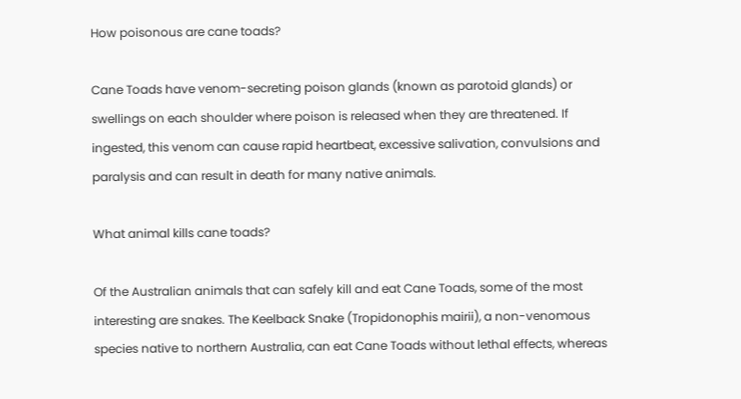How poisonous are cane toads?

Cane Toads have venom-secreting poison glands (known as parotoid glands) or swellings on each shoulder where poison is released when they are threatened. If ingested, this venom can cause rapid heartbeat, excessive salivation, convulsions and paralysis and can result in death for many native animals.

What animal kills cane toads?

Of the Australian animals that can safely kill and eat Cane Toads, some of the most interesting are snakes. The Keelback Snake (Tropidonophis mairii), a non-venomous species native to northern Australia, can eat Cane Toads without lethal effects, whereas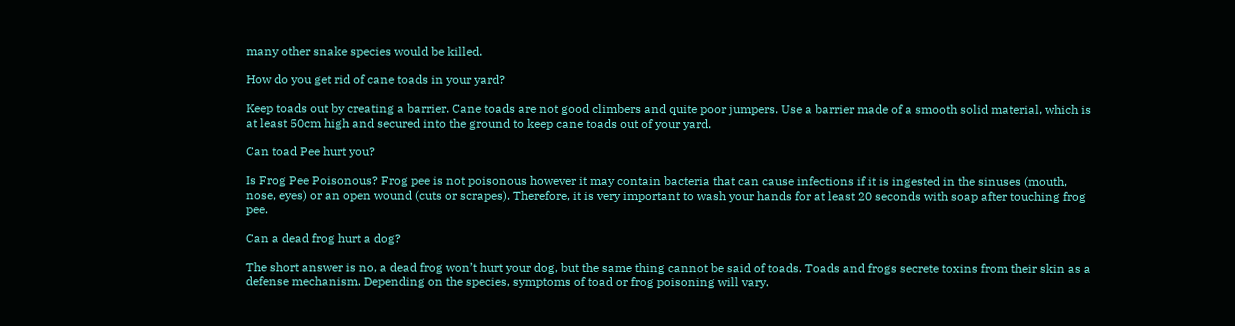many other snake species would be killed.

How do you get rid of cane toads in your yard?

Keep toads out by creating a barrier. Cane toads are not good climbers and quite poor jumpers. Use a barrier made of a smooth solid material, which is at least 50cm high and secured into the ground to keep cane toads out of your yard.

Can toad Pee hurt you?

Is Frog Pee Poisonous? Frog pee is not poisonous however it may contain bacteria that can cause infections if it is ingested in the sinuses (mouth, nose, eyes) or an open wound (cuts or scrapes). Therefore, it is very important to wash your hands for at least 20 seconds with soap after touching frog pee.

Can a dead frog hurt a dog?

The short answer is no, a dead frog won’t hurt your dog, but the same thing cannot be said of toads. Toads and frogs secrete toxins from their skin as a defense mechanism. Depending on the species, symptoms of toad or frog poisoning will vary.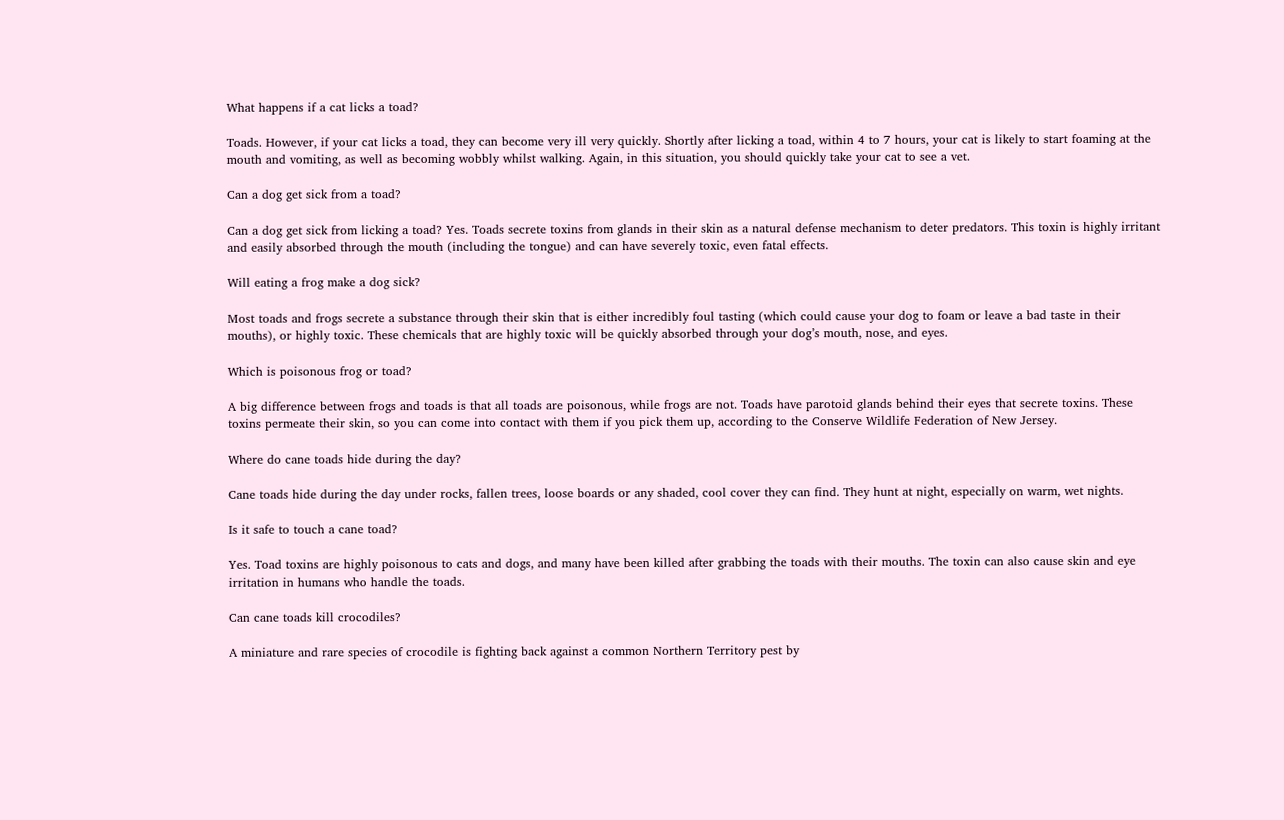What happens if a cat licks a toad?

Toads. However, if your cat licks a toad, they can become very ill very quickly. Shortly after licking a toad, within 4 to 7 hours, your cat is likely to start foaming at the mouth and vomiting, as well as becoming wobbly whilst walking. Again, in this situation, you should quickly take your cat to see a vet.

Can a dog get sick from a toad?

Can a dog get sick from licking a toad? Yes. Toads secrete toxins from glands in their skin as a natural defense mechanism to deter predators. This toxin is highly irritant and easily absorbed through the mouth (including the tongue) and can have severely toxic, even fatal effects.

Will eating a frog make a dog sick?

Most toads and frogs secrete a substance through their skin that is either incredibly foul tasting (which could cause your dog to foam or leave a bad taste in their mouths), or highly toxic. These chemicals that are highly toxic will be quickly absorbed through your dog’s mouth, nose, and eyes.

Which is poisonous frog or toad?

A big difference between frogs and toads is that all toads are poisonous, while frogs are not. Toads have parotoid glands behind their eyes that secrete toxins. These toxins permeate their skin, so you can come into contact with them if you pick them up, according to the Conserve Wildlife Federation of New Jersey.

Where do cane toads hide during the day?

Cane toads hide during the day under rocks, fallen trees, loose boards or any shaded, cool cover they can find. They hunt at night, especially on warm, wet nights.

Is it safe to touch a cane toad?

Yes. Toad toxins are highly poisonous to cats and dogs, and many have been killed after grabbing the toads with their mouths. The toxin can also cause skin and eye irritation in humans who handle the toads.

Can cane toads kill crocodiles?

A miniature and rare species of crocodile is fighting back against a common Northern Territory pest by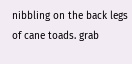nibbling on the back legs of cane toads. grab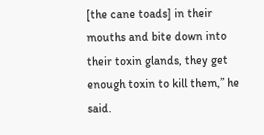[the cane toads] in their mouths and bite down into their toxin glands, they get enough toxin to kill them,” he said.